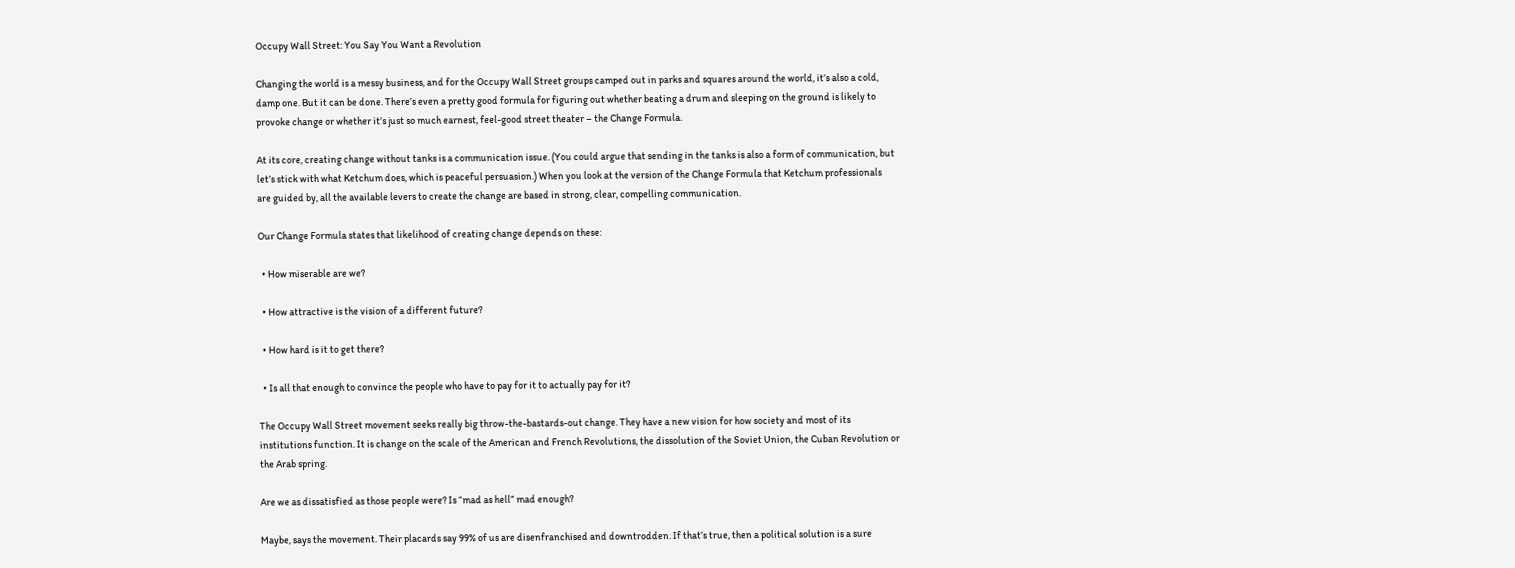Occupy Wall Street: You Say You Want a Revolution

Changing the world is a messy business, and for the Occupy Wall Street groups camped out in parks and squares around the world, it’s also a cold, damp one. But it can be done. There’s even a pretty good formula for figuring out whether beating a drum and sleeping on the ground is likely to provoke change or whether it’s just so much earnest, feel-good street theater – the Change Formula.

At its core, creating change without tanks is a communication issue. (You could argue that sending in the tanks is also a form of communication, but let’s stick with what Ketchum does, which is peaceful persuasion.) When you look at the version of the Change Formula that Ketchum professionals are guided by, all the available levers to create the change are based in strong, clear, compelling communication.

Our Change Formula states that likelihood of creating change depends on these:

  • How miserable are we?

  • How attractive is the vision of a different future?

  • How hard is it to get there?

  • Is all that enough to convince the people who have to pay for it to actually pay for it?

The Occupy Wall Street movement seeks really big throw-the-bastards-out change. They have a new vision for how society and most of its institutions function. It is change on the scale of the American and French Revolutions, the dissolution of the Soviet Union, the Cuban Revolution or the Arab spring.

Are we as dissatisfied as those people were? Is “mad as hell” mad enough?

Maybe, says the movement. Their placards say 99% of us are disenfranchised and downtrodden. If that’s true, then a political solution is a sure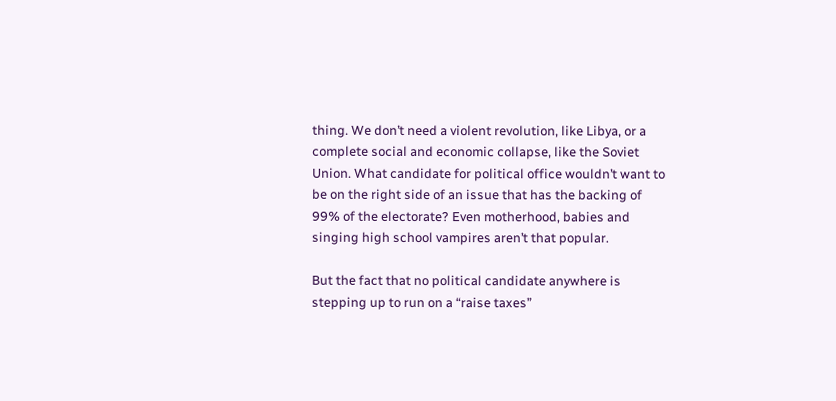thing. We don’t need a violent revolution, like Libya, or a complete social and economic collapse, like the Soviet Union. What candidate for political office wouldn’t want to be on the right side of an issue that has the backing of 99% of the electorate? Even motherhood, babies and singing high school vampires aren’t that popular.

But the fact that no political candidate anywhere is stepping up to run on a “raise taxes”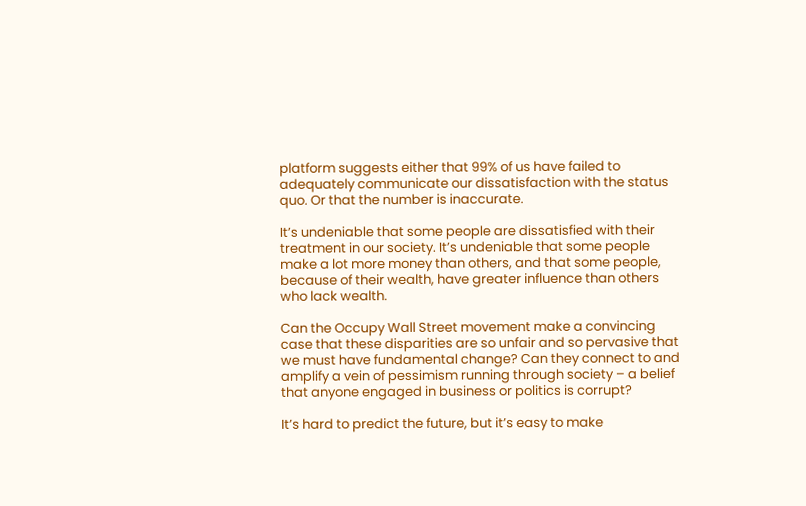platform suggests either that 99% of us have failed to adequately communicate our dissatisfaction with the status quo. Or that the number is inaccurate.

It’s undeniable that some people are dissatisfied with their treatment in our society. It’s undeniable that some people make a lot more money than others, and that some people, because of their wealth, have greater influence than others who lack wealth.

Can the Occupy Wall Street movement make a convincing case that these disparities are so unfair and so pervasive that we must have fundamental change? Can they connect to and amplify a vein of pessimism running through society – a belief that anyone engaged in business or politics is corrupt?

It’s hard to predict the future, but it’s easy to make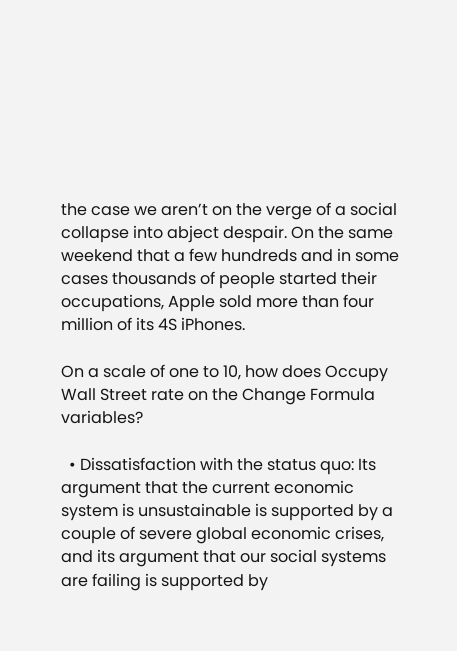the case we aren’t on the verge of a social collapse into abject despair. On the same weekend that a few hundreds and in some cases thousands of people started their occupations, Apple sold more than four million of its 4S iPhones.

On a scale of one to 10, how does Occupy Wall Street rate on the Change Formula variables?

  • Dissatisfaction with the status quo: Its argument that the current economic system is unsustainable is supported by a couple of severe global economic crises, and its argument that our social systems are failing is supported by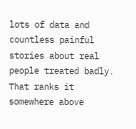lots of data and countless painful stories about real people treated badly. That ranks it somewhere above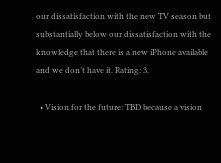our dissatisfaction with the new TV season but substantially below our dissatisfaction with the knowledge that there is a new iPhone available and we don’t have it. Rating: 3.

  • Vision for the future: TBD because a vision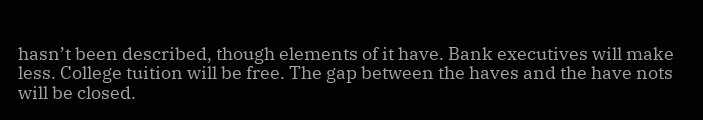hasn’t been described, though elements of it have. Bank executives will make less. College tuition will be free. The gap between the haves and the have nots will be closed.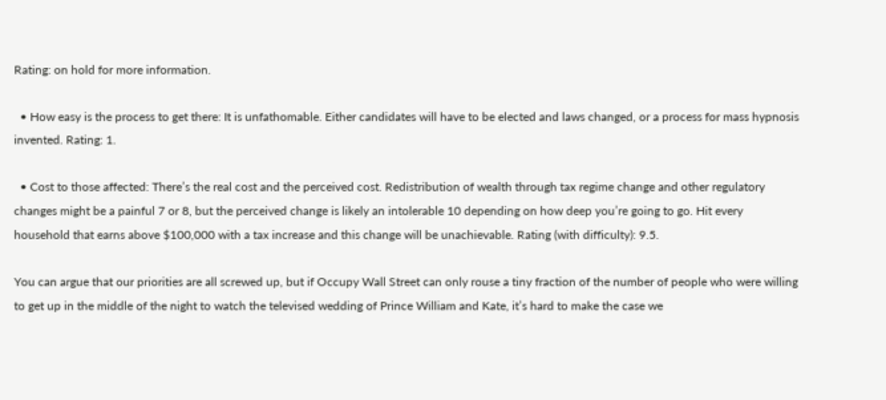Rating: on hold for more information.

  • How easy is the process to get there: It is unfathomable. Either candidates will have to be elected and laws changed, or a process for mass hypnosis invented. Rating: 1.

  • Cost to those affected: There’s the real cost and the perceived cost. Redistribution of wealth through tax regime change and other regulatory changes might be a painful 7 or 8, but the perceived change is likely an intolerable 10 depending on how deep you’re going to go. Hit every household that earns above $100,000 with a tax increase and this change will be unachievable. Rating (with difficulty): 9.5.

You can argue that our priorities are all screwed up, but if Occupy Wall Street can only rouse a tiny fraction of the number of people who were willing to get up in the middle of the night to watch the televised wedding of Prince William and Kate, it’s hard to make the case we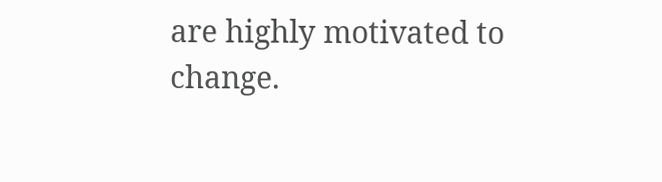are highly motivated to change.